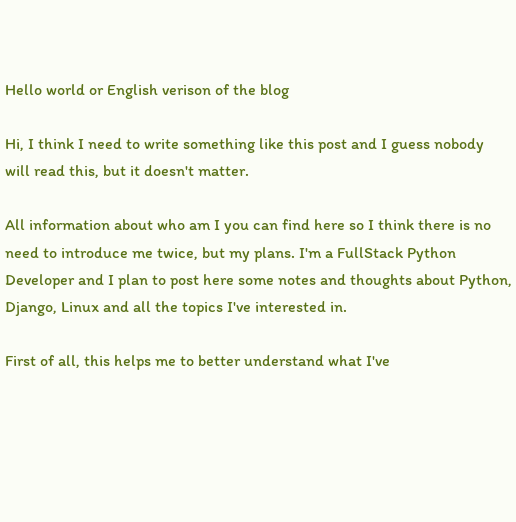Hello world or English verison of the blog

Hi, I think I need to write something like this post and I guess nobody will read this, but it doesn't matter.

All information about who am I you can find here so I think there is no need to introduce me twice, but my plans. I'm a FullStack Python Developer and I plan to post here some notes and thoughts about Python, Django, Linux and all the topics I've interested in.

First of all, this helps me to better understand what I've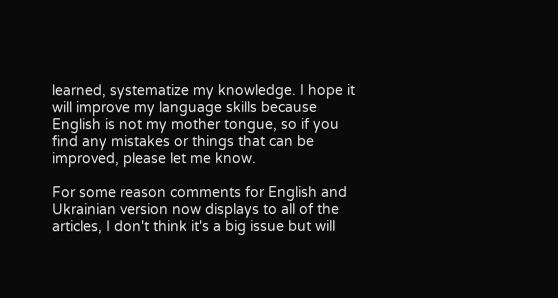learned, systematize my knowledge. I hope it will improve my language skills because English is not my mother tongue, so if you find any mistakes or things that can be improved, please let me know.

For some reason comments for English and Ukrainian version now displays to all of the articles, I don't think it's a big issue but will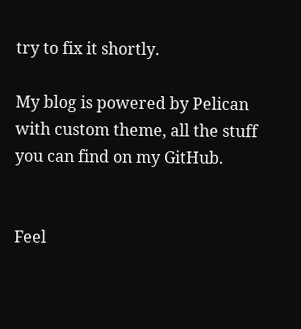try to fix it shortly.

My blog is powered by Pelican with custom theme, all the stuff you can find on my GitHub.


Feel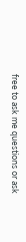free to ask me questions or ask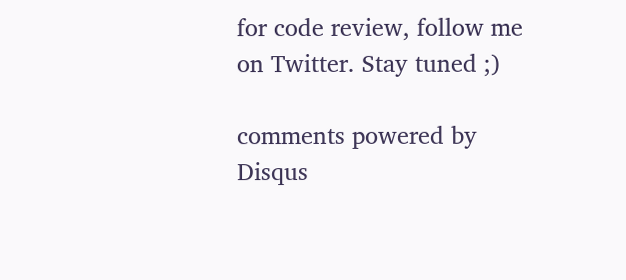for code review, follow me on Twitter. Stay tuned ;)

comments powered by Disqus